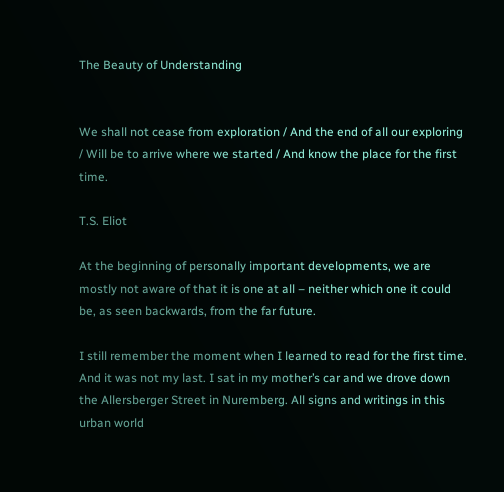The Beauty of Understanding


We shall not cease from exploration / And the end of all our exploring / Will be to arrive where we started / And know the place for the first time.

T.S. Eliot

At the beginning of personally important developments, we are mostly not aware of that it is one at all – neither which one it could be, as seen backwards, from the far future.

I still remember the moment when I learned to read for the first time. And it was not my last. I sat in my mother’s car and we drove down the Allersberger Street in Nuremberg. All signs and writings in this urban world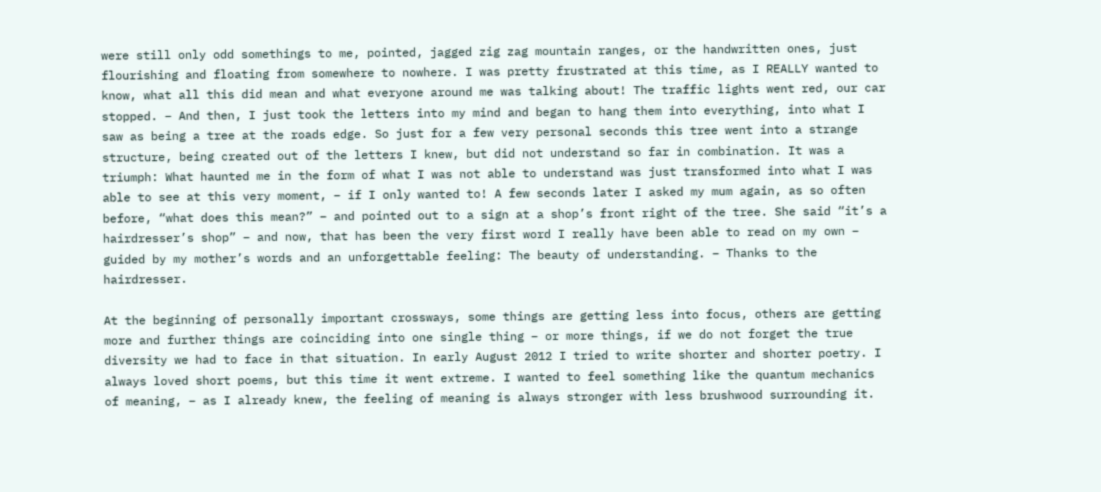were still only odd somethings to me, pointed, jagged zig zag mountain ranges, or the handwritten ones, just flourishing and floating from somewhere to nowhere. I was pretty frustrated at this time, as I REALLY wanted to know, what all this did mean and what everyone around me was talking about! The traffic lights went red, our car stopped. – And then, I just took the letters into my mind and began to hang them into everything, into what I saw as being a tree at the roads edge. So just for a few very personal seconds this tree went into a strange structure, being created out of the letters I knew, but did not understand so far in combination. It was a triumph: What haunted me in the form of what I was not able to understand was just transformed into what I was able to see at this very moment, – if I only wanted to! A few seconds later I asked my mum again, as so often before, “what does this mean?” – and pointed out to a sign at a shop’s front right of the tree. She said “it’s a hairdresser’s shop” – and now, that has been the very first word I really have been able to read on my own – guided by my mother’s words and an unforgettable feeling: The beauty of understanding. – Thanks to the hairdresser.

At the beginning of personally important crossways, some things are getting less into focus, others are getting more and further things are coinciding into one single thing – or more things, if we do not forget the true diversity we had to face in that situation. In early August 2012 I tried to write shorter and shorter poetry. I always loved short poems, but this time it went extreme. I wanted to feel something like the quantum mechanics of meaning, – as I already knew, the feeling of meaning is always stronger with less brushwood surrounding it.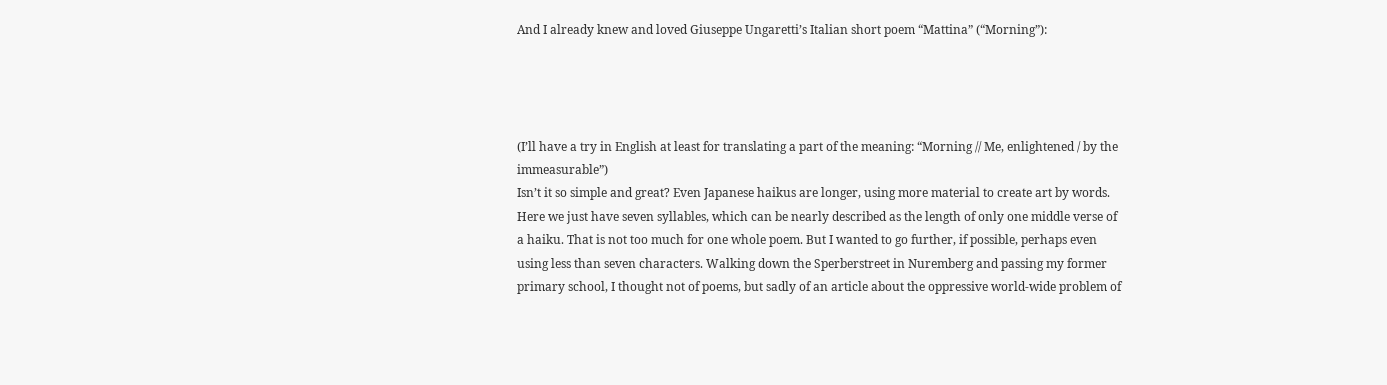And I already knew and loved Giuseppe Ungaretti’s Italian short poem “Mattina” (“Morning”):




(I’ll have a try in English at least for translating a part of the meaning: “Morning // Me, enlightened / by the immeasurable”)
Isn’t it so simple and great? Even Japanese haikus are longer, using more material to create art by words. Here we just have seven syllables, which can be nearly described as the length of only one middle verse of a haiku. That is not too much for one whole poem. But I wanted to go further, if possible, perhaps even using less than seven characters. Walking down the Sperberstreet in Nuremberg and passing my former primary school, I thought not of poems, but sadly of an article about the oppressive world-wide problem of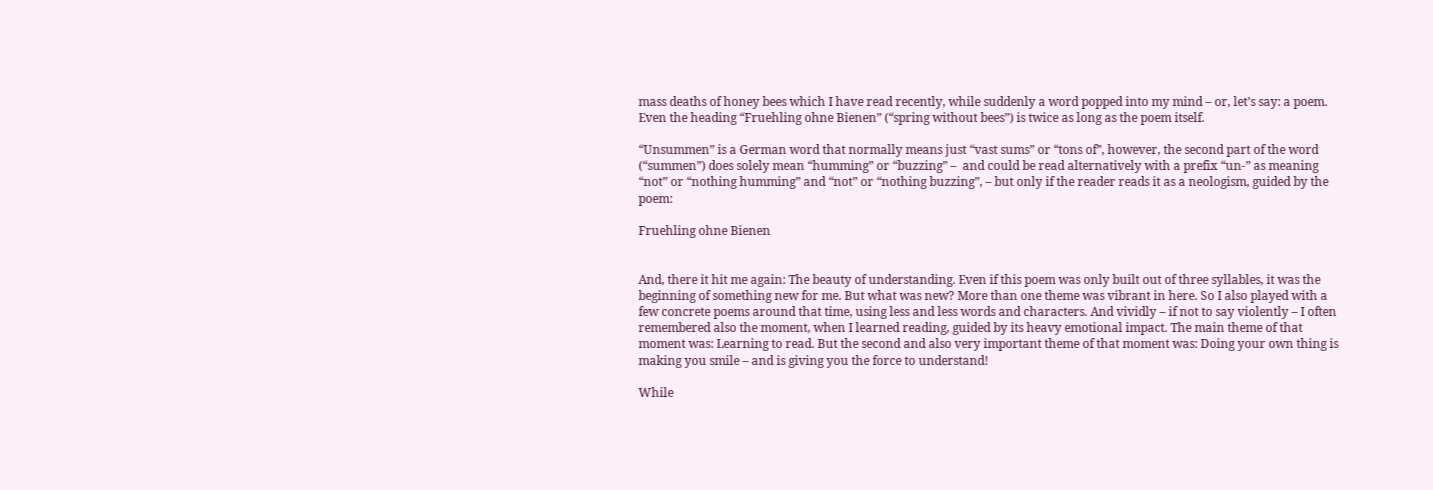mass deaths of honey bees which I have read recently, while suddenly a word popped into my mind – or, let’s say: a poem. Even the heading “Fruehling ohne Bienen” (“spring without bees”) is twice as long as the poem itself.

“Unsummen” is a German word that normally means just “vast sums” or “tons of”, however, the second part of the word (“summen”) does solely mean “humming” or “buzzing” –  and could be read alternatively with a prefix “un-” as meaning “not” or “nothing humming” and “not” or “nothing buzzing”, – but only if the reader reads it as a neologism, guided by the poem:

Fruehling ohne Bienen


And, there it hit me again: The beauty of understanding. Even if this poem was only built out of three syllables, it was the beginning of something new for me. But what was new? More than one theme was vibrant in here. So I also played with a few concrete poems around that time, using less and less words and characters. And vividly – if not to say violently – I often remembered also the moment, when I learned reading, guided by its heavy emotional impact. The main theme of that moment was: Learning to read. But the second and also very important theme of that moment was: Doing your own thing is making you smile – and is giving you the force to understand!

While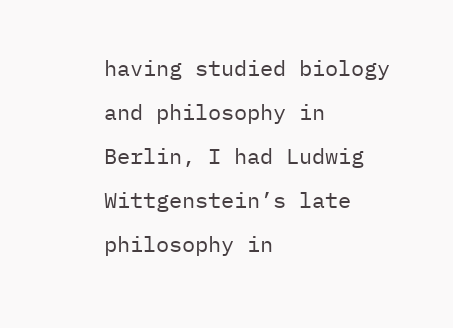having studied biology and philosophy in Berlin, I had Ludwig Wittgenstein’s late philosophy in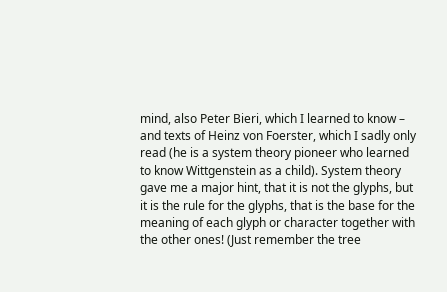mind, also Peter Bieri, which I learned to know – and texts of Heinz von Foerster, which I sadly only read (he is a system theory pioneer who learned to know Wittgenstein as a child). System theory gave me a major hint, that it is not the glyphs, but it is the rule for the glyphs, that is the base for the meaning of each glyph or character together with the other ones! (Just remember the tree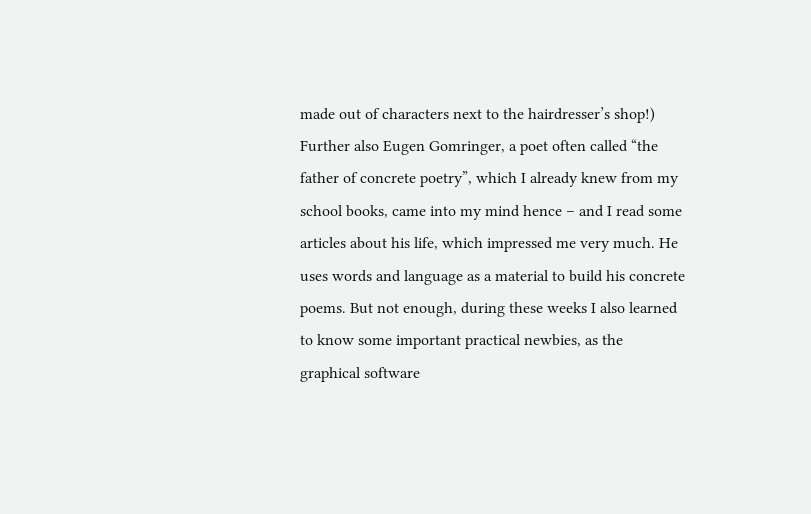made out of characters next to the hairdresser’s shop!) Further also Eugen Gomringer, a poet often called “the father of concrete poetry”, which I already knew from my school books, came into my mind hence – and I read some articles about his life, which impressed me very much. He uses words and language as a material to build his concrete poems. But not enough, during these weeks I also learned to know some important practical newbies, as the graphical software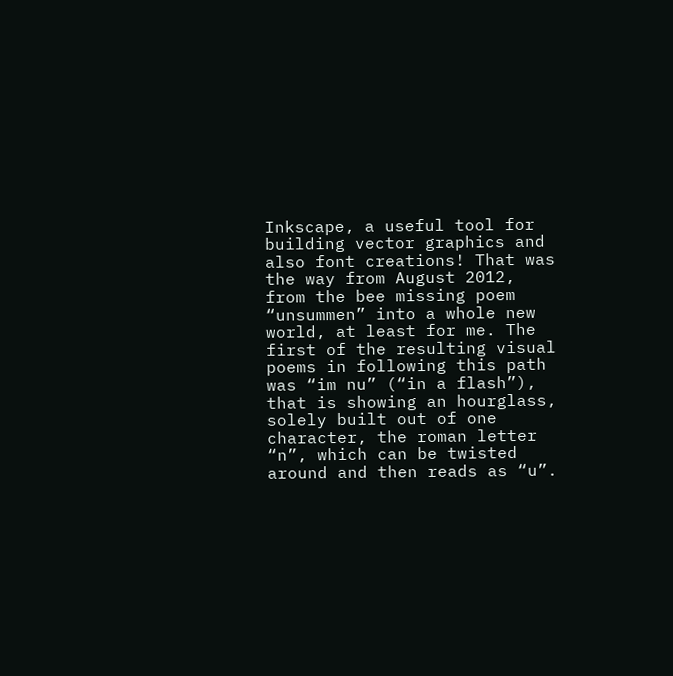Inkscape, a useful tool for building vector graphics and also font creations! That was the way from August 2012, from the bee missing poem “unsummen” into a whole new world, at least for me. The first of the resulting visual poems in following this path was “im nu” (“in a flash”), that is showing an hourglass, solely built out of one character, the roman letter “n”, which can be twisted around and then reads as “u”.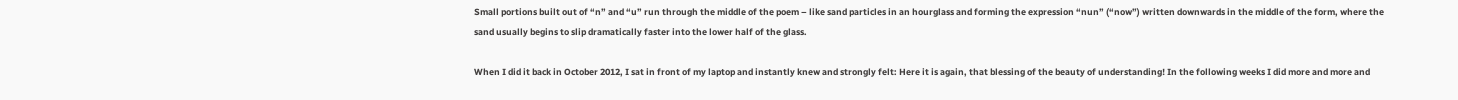Small portions built out of “n” and “u” run through the middle of the poem – like sand particles in an hourglass and forming the expression “nun” (“now”) written downwards in the middle of the form, where the sand usually begins to slip dramatically faster into the lower half of the glass.

When I did it back in October 2012, I sat in front of my laptop and instantly knew and strongly felt: Here it is again, that blessing of the beauty of understanding! In the following weeks I did more and more and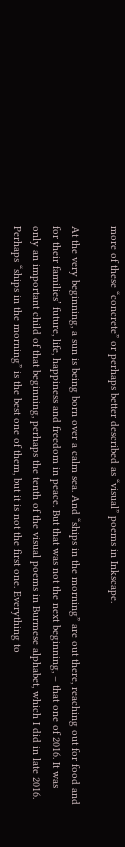more of these “concrete” or perhaps better described as “visual” poems in Inkscape.

At the very beginning, a sun is being born over a calm sea. And “ships in the morning” are out there, reaching out for food and for their families’ future, life, happiness and freedom in peace. But that was not the next beginning, – that one of 2016. It was only an important child of that beginning, perhaps the tenth of the visual poems in Burmese alphabet, which I did in late 2016. Perhaps “ships in the morning” is the best one of them, but it is not the first one. Everything to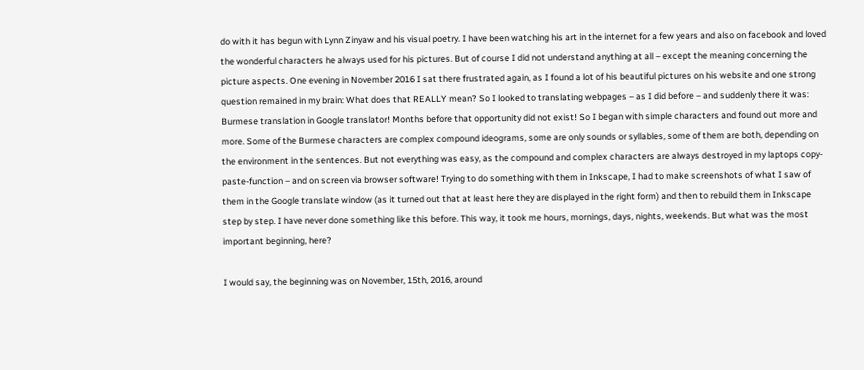do with it has begun with Lynn Zinyaw and his visual poetry. I have been watching his art in the internet for a few years and also on facebook and loved the wonderful characters he always used for his pictures. But of course I did not understand anything at all – except the meaning concerning the picture aspects. One evening in November 2016 I sat there frustrated again, as I found a lot of his beautiful pictures on his website and one strong question remained in my brain: What does that REALLY mean? So I looked to translating webpages – as I did before – and suddenly there it was: Burmese translation in Google translator! Months before that opportunity did not exist! So I began with simple characters and found out more and more. Some of the Burmese characters are complex compound ideograms, some are only sounds or syllables, some of them are both, depending on the environment in the sentences. But not everything was easy, as the compound and complex characters are always destroyed in my laptops copy-paste-function – and on screen via browser software! Trying to do something with them in Inkscape, I had to make screenshots of what I saw of them in the Google translate window (as it turned out that at least here they are displayed in the right form) and then to rebuild them in Inkscape step by step. I have never done something like this before. This way, it took me hours, mornings, days, nights, weekends. But what was the most important beginning, here?

I would say, the beginning was on November, 15th, 2016, around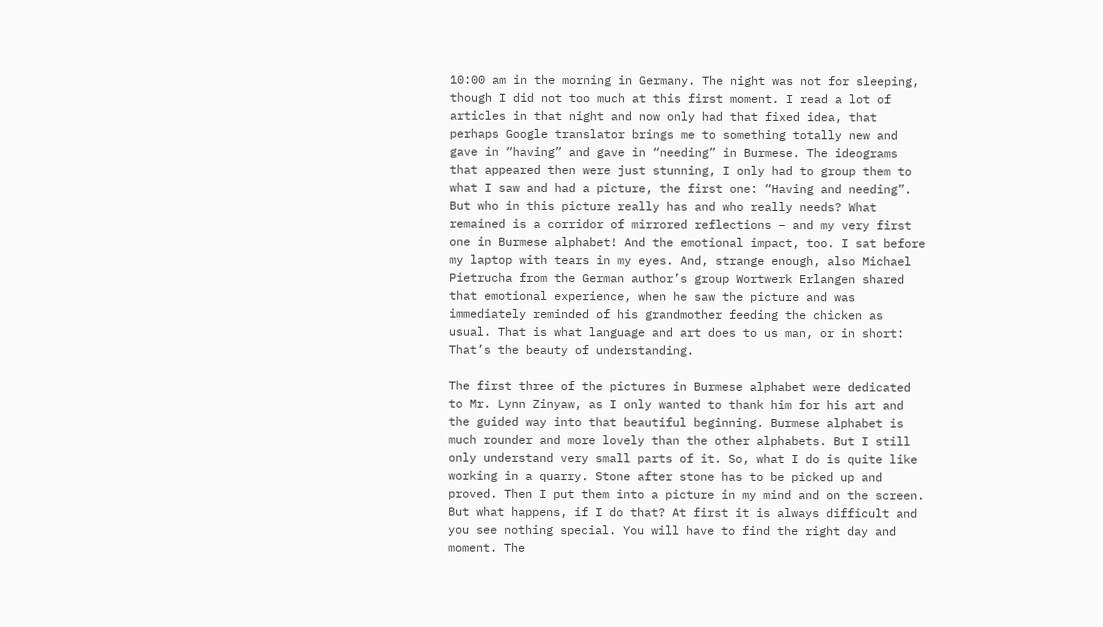10:00 am in the morning in Germany. The night was not for sleeping, though I did not too much at this first moment. I read a lot of articles in that night and now only had that fixed idea, that perhaps Google translator brings me to something totally new and gave in “having” and gave in “needing” in Burmese. The ideograms that appeared then were just stunning, I only had to group them to what I saw and had a picture, the first one: “Having and needing”. But who in this picture really has and who really needs? What remained is a corridor of mirrored reflections – and my very first one in Burmese alphabet! And the emotional impact, too. I sat before my laptop with tears in my eyes. And, strange enough, also Michael Pietrucha from the German author’s group Wortwerk Erlangen shared that emotional experience, when he saw the picture and was immediately reminded of his grandmother feeding the chicken as usual. That is what language and art does to us man, or in short: That’s the beauty of understanding.

The first three of the pictures in Burmese alphabet were dedicated to Mr. Lynn Zinyaw, as I only wanted to thank him for his art and the guided way into that beautiful beginning. Burmese alphabet is much rounder and more lovely than the other alphabets. But I still only understand very small parts of it. So, what I do is quite like working in a quarry. Stone after stone has to be picked up and proved. Then I put them into a picture in my mind and on the screen. But what happens, if I do that? At first it is always difficult and you see nothing special. You will have to find the right day and moment. The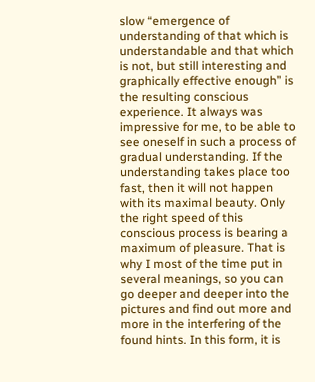slow “emergence of understanding of that which is understandable and that which is not, but still interesting and graphically effective enough” is the resulting conscious experience. It always was impressive for me, to be able to see oneself in such a process of gradual understanding. If the understanding takes place too fast, then it will not happen with its maximal beauty. Only the right speed of this conscious process is bearing a maximum of pleasure. That is why I most of the time put in several meanings, so you can go deeper and deeper into the pictures and find out more and more in the interfering of the found hints. In this form, it is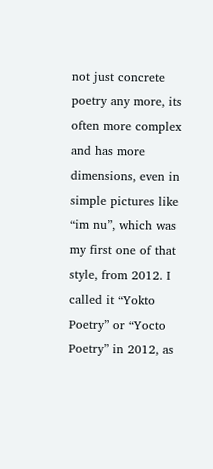not just concrete poetry any more, its often more complex and has more dimensions, even in simple pictures like “im nu”, which was my first one of that style, from 2012. I called it “Yokto Poetry” or “Yocto Poetry” in 2012, as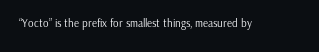“Yocto” is the prefix for smallest things, measured by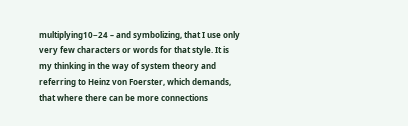multiplying10−24 – and symbolizing, that I use only very few characters or words for that style. It is my thinking in the way of system theory and referring to Heinz von Foerster, which demands, that where there can be more connections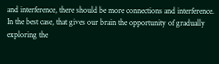and interference, there should be more connections and interference. In the best case, that gives our brain the opportunity of gradually exploring the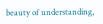beauty of understanding,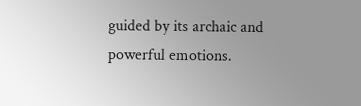guided by its archaic and powerful emotions.